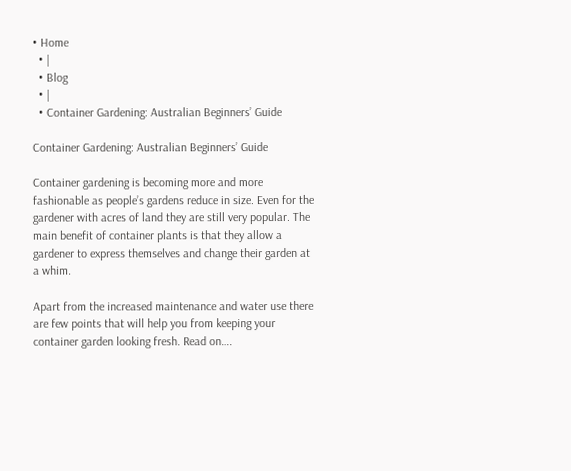• Home
  • |
  • Blog
  • |
  • Container Gardening: Australian Beginners’ Guide

Container Gardening: Australian Beginners’ Guide

Container gardening is becoming more and more fashionable as people’s gardens reduce in size. Even for the gardener with acres of land they are still very popular. The main benefit of container plants is that they allow a gardener to express themselves and change their garden at a whim.

Apart from the increased maintenance and water use there are few points that will help you from keeping your container garden looking fresh. Read on….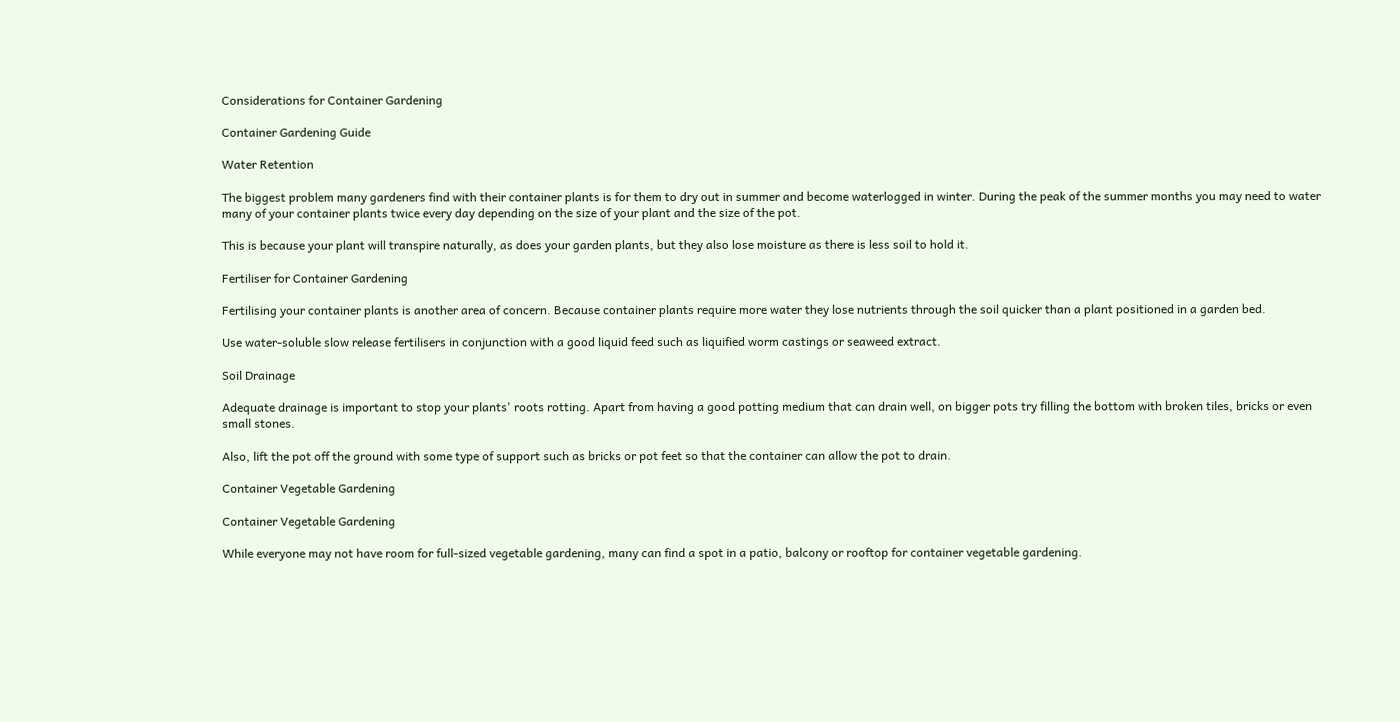Considerations for Container Gardening

Container Gardening Guide

Water Retention

The biggest problem many gardeners find with their container plants is for them to dry out in summer and become waterlogged in winter. During the peak of the summer months you may need to water many of your container plants twice every day depending on the size of your plant and the size of the pot.

This is because your plant will transpire naturally, as does your garden plants, but they also lose moisture as there is less soil to hold it.

Fertiliser for Container Gardening

Fertilising your container plants is another area of concern. Because container plants require more water they lose nutrients through the soil quicker than a plant positioned in a garden bed.

Use water-soluble slow release fertilisers in conjunction with a good liquid feed such as liquified worm castings or seaweed extract.

Soil Drainage

Adequate drainage is important to stop your plants' roots rotting. Apart from having a good potting medium that can drain well, on bigger pots try filling the bottom with broken tiles, bricks or even small stones.

Also, lift the pot off the ground with some type of support such as bricks or pot feet so that the container can allow the pot to drain.

Container Vegetable Gardening

Container Vegetable Gardening

While everyone may not have room for full-sized vegetable gardening, many can find a spot in a patio, balcony or rooftop for container vegetable gardening.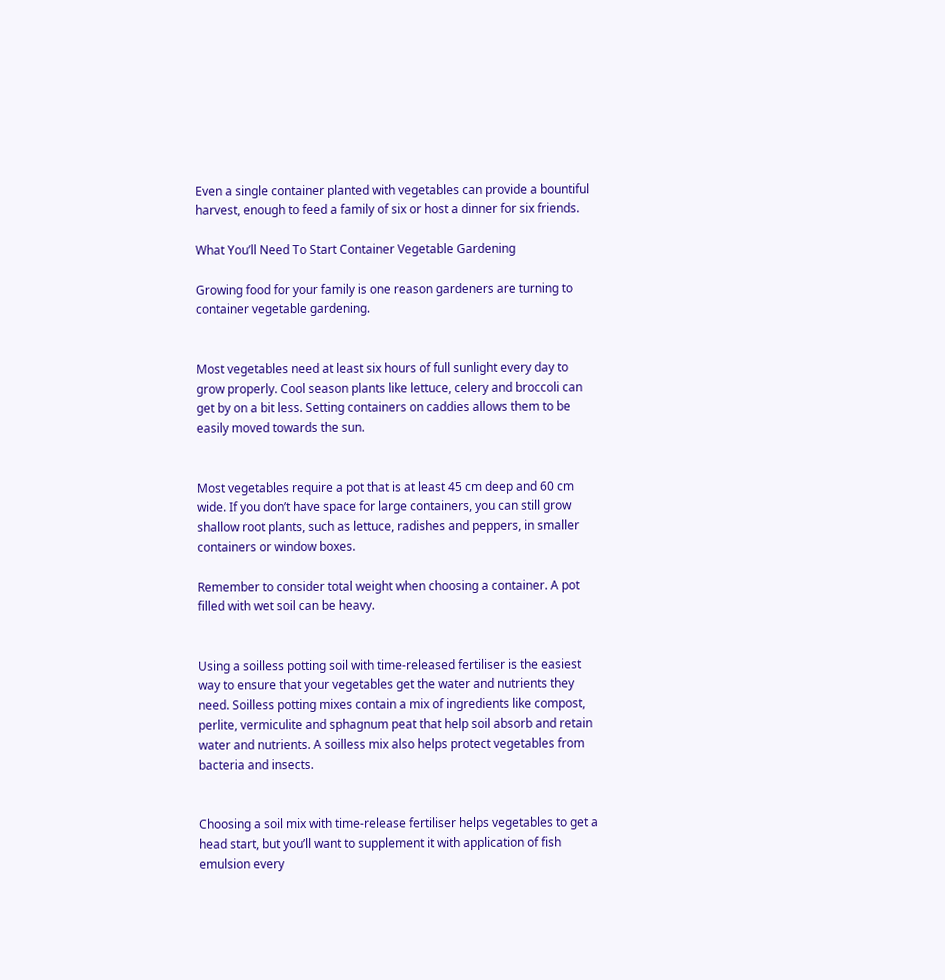Even a single container planted with vegetables can provide a bountiful harvest, enough to feed a family of six or host a dinner for six friends.

What You’ll Need To Start Container Vegetable Gardening

Growing food for your family is one reason gardeners are turning to container vegetable gardening.


Most vegetables need at least six hours of full sunlight every day to grow properly. Cool season plants like lettuce, celery and broccoli can get by on a bit less. Setting containers on caddies allows them to be easily moved towards the sun.


Most vegetables require a pot that is at least 45 cm deep and 60 cm wide. If you don’t have space for large containers, you can still grow shallow root plants, such as lettuce, radishes and peppers, in smaller containers or window boxes.

Remember to consider total weight when choosing a container. A pot filled with wet soil can be heavy.


Using a soilless potting soil with time-released fertiliser is the easiest way to ensure that your vegetables get the water and nutrients they need. Soilless potting mixes contain a mix of ingredients like compost, perlite, vermiculite and sphagnum peat that help soil absorb and retain water and nutrients. A soilless mix also helps protect vegetables from bacteria and insects.


Choosing a soil mix with time-release fertiliser helps vegetables to get a head start, but you’ll want to supplement it with application of fish emulsion every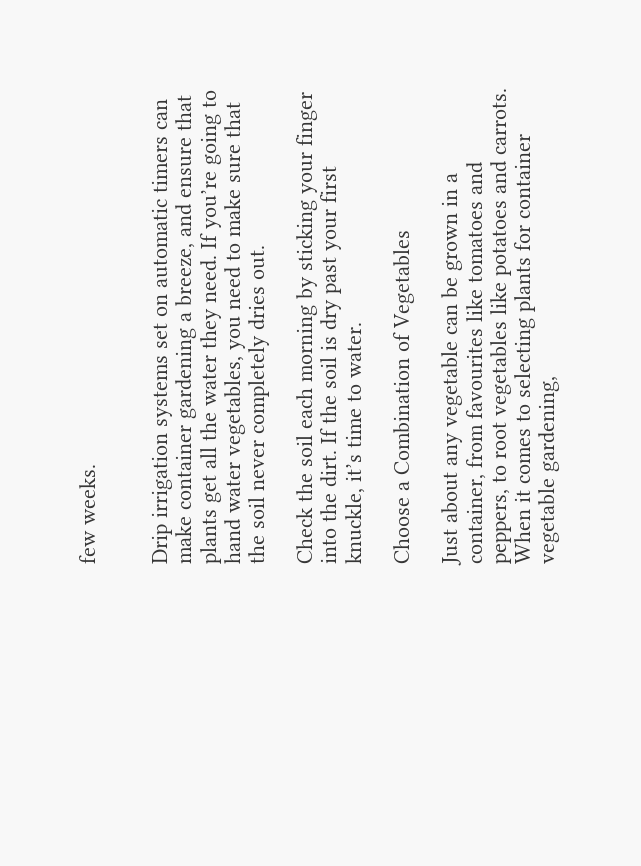few weeks.


Drip irrigation systems set on automatic timers can make container gardening a breeze, and ensure that plants get all the water they need. If you’re going to hand water vegetables, you need to make sure that the soil never completely dries out.

Check the soil each morning by sticking your finger into the dirt. If the soil is dry past your first knuckle, it’s time to water.

Choose a Combination of Vegetables

Just about any vegetable can be grown in a container, from favourites like tomatoes and peppers, to root vegetables like potatoes and carrots. When it comes to selecting plants for container vegetable gardening,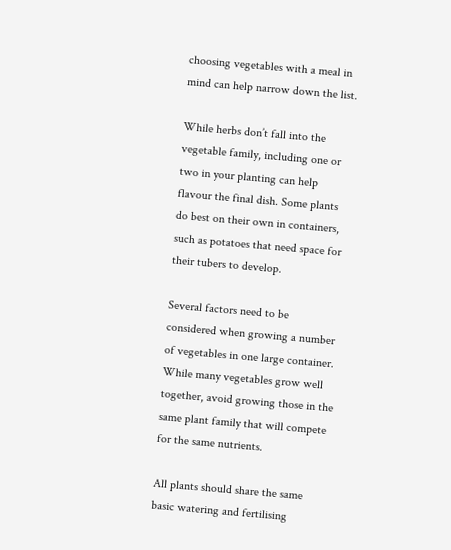choosing vegetables with a meal in mind can help narrow down the list.

While herbs don’t fall into the vegetable family, including one or two in your planting can help flavour the final dish. Some plants do best on their own in containers, such as potatoes that need space for their tubers to develop.

Several factors need to be considered when growing a number of vegetables in one large container. While many vegetables grow well together, avoid growing those in the same plant family that will compete for the same nutrients.

All plants should share the same basic watering and fertilising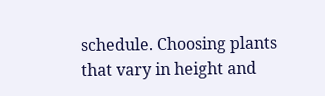schedule. Choosing plants that vary in height and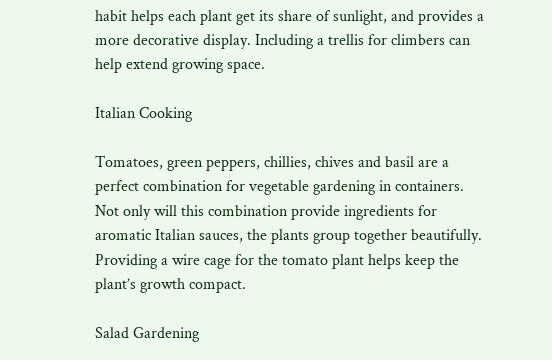habit helps each plant get its share of sunlight, and provides a more decorative display. Including a trellis for climbers can help extend growing space.

Italian Cooking

Tomatoes, green peppers, chillies, chives and basil are a perfect combination for vegetable gardening in containers. Not only will this combination provide ingredients for aromatic Italian sauces, the plants group together beautifully. Providing a wire cage for the tomato plant helps keep the plant’s growth compact.

Salad Gardening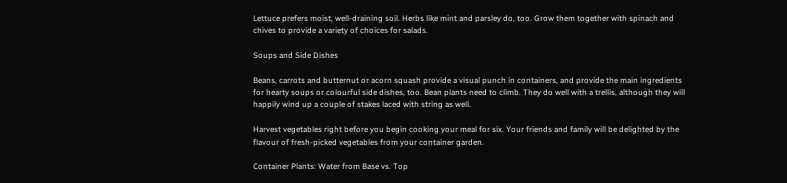Lettuce prefers moist, well-draining soil. Herbs like mint and parsley do, too. Grow them together with spinach and chives to provide a variety of choices for salads.

Soups and Side Dishes

Beans, carrots and butternut or acorn squash provide a visual punch in containers, and provide the main ingredients for hearty soups or colourful side dishes, too. Bean plants need to climb. They do well with a trellis, although they will happily wind up a couple of stakes laced with string as well.

Harvest vegetables right before you begin cooking your meal for six. Your friends and family will be delighted by the flavour of fresh-picked vegetables from your container garden.

Container Plants: Water from Base vs. Top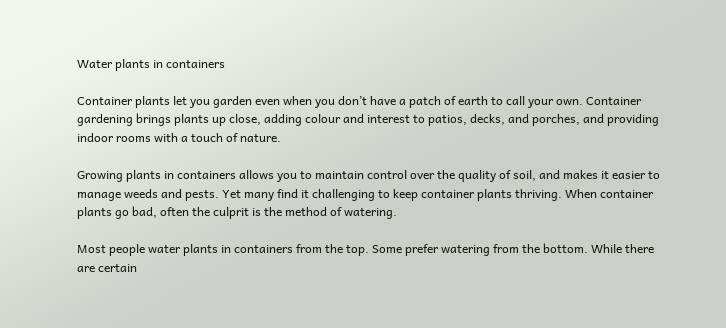Water plants in containers

Container plants let you garden even when you don’t have a patch of earth to call your own. Container gardening brings plants up close, adding colour and interest to patios, decks, and porches, and providing indoor rooms with a touch of nature.

Growing plants in containers allows you to maintain control over the quality of soil, and makes it easier to manage weeds and pests. Yet many find it challenging to keep container plants thriving. When container plants go bad, often the culprit is the method of watering.

Most people water plants in containers from the top. Some prefer watering from the bottom. While there are certain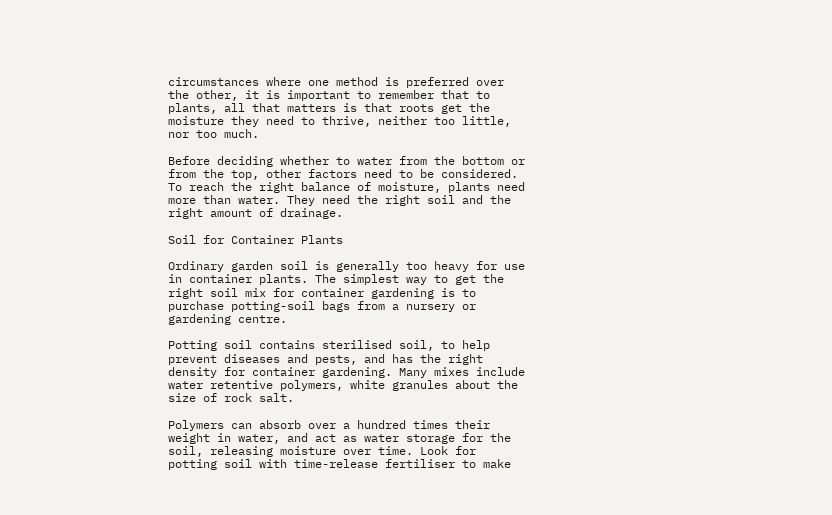circumstances where one method is preferred over the other, it is important to remember that to plants, all that matters is that roots get the moisture they need to thrive, neither too little, nor too much.

Before deciding whether to water from the bottom or from the top, other factors need to be considered. To reach the right balance of moisture, plants need more than water. They need the right soil and the right amount of drainage.

Soil for Container Plants

Ordinary garden soil is generally too heavy for use in container plants. The simplest way to get the right soil mix for container gardening is to purchase potting-soil bags from a nursery or gardening centre.

Potting soil contains sterilised soil, to help prevent diseases and pests, and has the right density for container gardening. Many mixes include water retentive polymers, white granules about the size of rock salt.

Polymers can absorb over a hundred times their weight in water, and act as water storage for the soil, releasing moisture over time. Look for potting soil with time-release fertiliser to make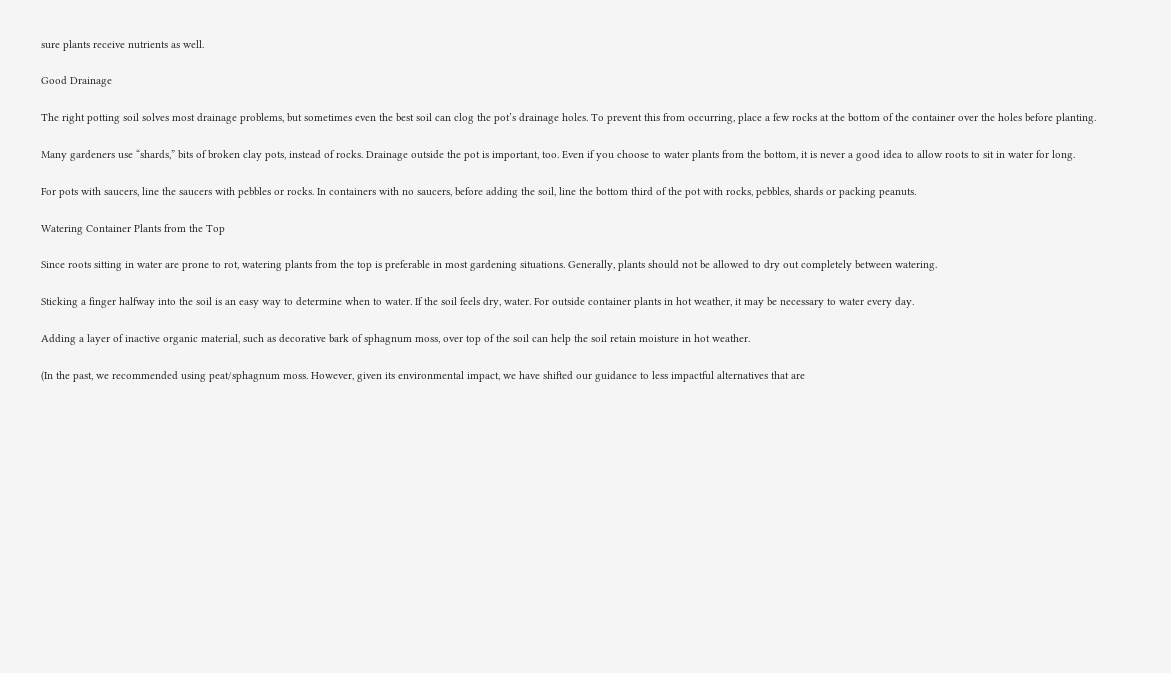sure plants receive nutrients as well.

Good Drainage

The right potting soil solves most drainage problems, but sometimes even the best soil can clog the pot’s drainage holes. To prevent this from occurring, place a few rocks at the bottom of the container over the holes before planting.

Many gardeners use “shards,” bits of broken clay pots, instead of rocks. Drainage outside the pot is important, too. Even if you choose to water plants from the bottom, it is never a good idea to allow roots to sit in water for long.

For pots with saucers, line the saucers with pebbles or rocks. In containers with no saucers, before adding the soil, line the bottom third of the pot with rocks, pebbles, shards or packing peanuts.

Watering Container Plants from the Top

Since roots sitting in water are prone to rot, watering plants from the top is preferable in most gardening situations. Generally, plants should not be allowed to dry out completely between watering.

Sticking a finger halfway into the soil is an easy way to determine when to water. If the soil feels dry, water. For outside container plants in hot weather, it may be necessary to water every day.

Adding a layer of inactive organic material, such as decorative bark of sphagnum moss, over top of the soil can help the soil retain moisture in hot weather.

(In the past, we recommended using peat/sphagnum moss. However, given its environmental impact, we have shifted our guidance to less impactful alternatives that are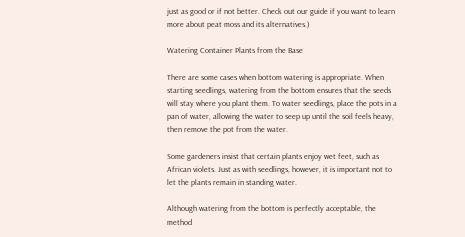just as good or if not better. Check out our guide if you want to learn more about peat moss and its alternatives.)

Watering Container Plants from the Base

There are some cases when bottom watering is appropriate. When starting seedlings, watering from the bottom ensures that the seeds will stay where you plant them. To water seedlings, place the pots in a pan of water, allowing the water to seep up until the soil feels heavy, then remove the pot from the water.

Some gardeners insist that certain plants enjoy wet feet, such as African violets. Just as with seedlings, however, it is important not to let the plants remain in standing water.

Although watering from the bottom is perfectly acceptable, the method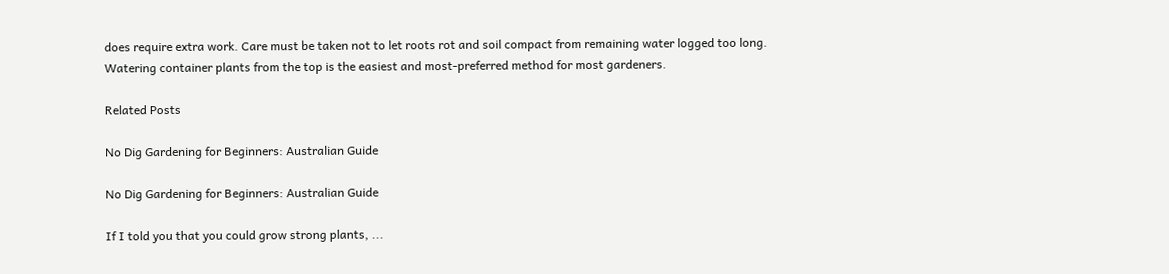does require extra work. Care must be taken not to let roots rot and soil compact from remaining water logged too long. Watering container plants from the top is the easiest and most-preferred method for most gardeners.

Related Posts

No Dig Gardening for Beginners: Australian Guide

No Dig Gardening for Beginners: Australian Guide

If I told you that you could grow strong plants, ...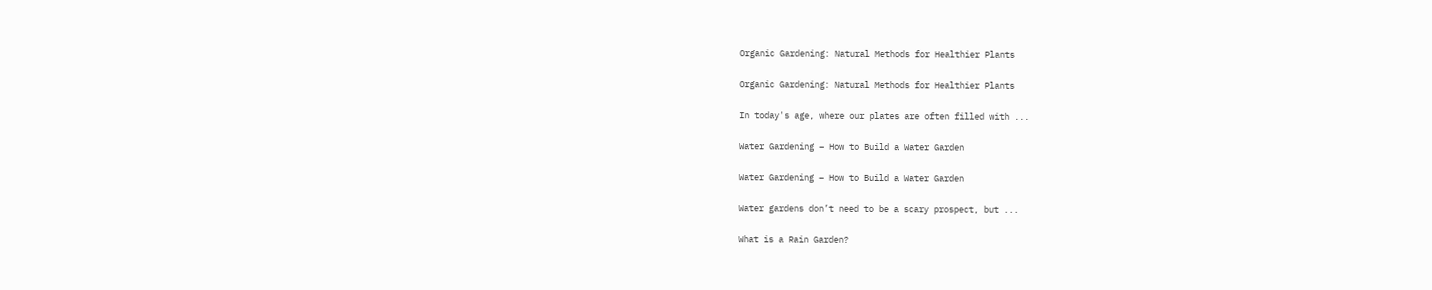Organic Gardening: Natural Methods for Healthier Plants

Organic Gardening: Natural Methods for Healthier Plants

In today's age, where our plates are often filled with ...

Water Gardening – How to Build a Water Garden

Water Gardening – How to Build a Water Garden

Water gardens don’t need to be a scary prospect, but ...

What is a Rain Garden?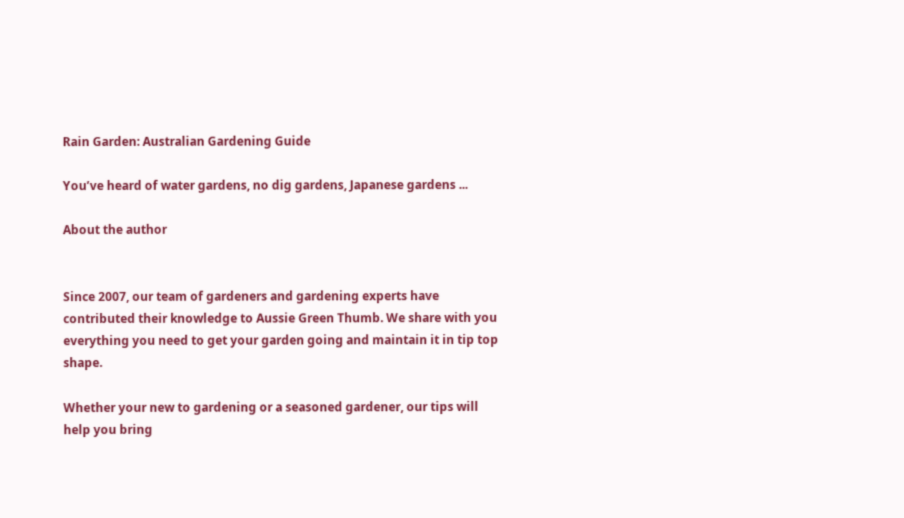Rain Garden: Australian Gardening Guide

You’ve heard of water gardens, no dig gardens, Japanese gardens ...

About the author


Since 2007, our team of gardeners and gardening experts have contributed their knowledge to Aussie Green Thumb. We share with you everything you need to get your garden going and maintain it in tip top shape.

Whether your new to gardening or a seasoned gardener, our tips will help you bring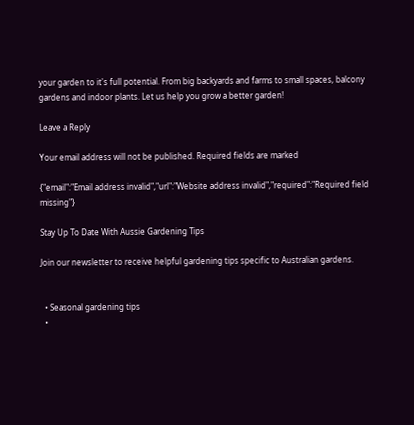your garden to it's full potential. From big backyards and farms to small spaces, balcony gardens and indoor plants. Let us help you grow a better garden!

Leave a Reply

Your email address will not be published. Required fields are marked

{"email":"Email address invalid","url":"Website address invalid","required":"Required field missing"}

Stay Up To Date With Aussie Gardening Tips

Join our newsletter to receive helpful gardening tips specific to Australian gardens.


  • Seasonal gardening tips
  •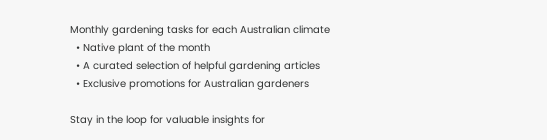Monthly gardening tasks for each Australian climate
  • Native plant of the month
  • A curated selection of helpful gardening articles
  • Exclusive promotions for Australian gardeners

Stay in the loop for valuable insights for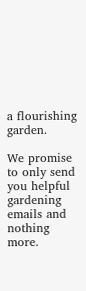a flourishing garden.

We promise to only send you helpful gardening emails and nothing more.